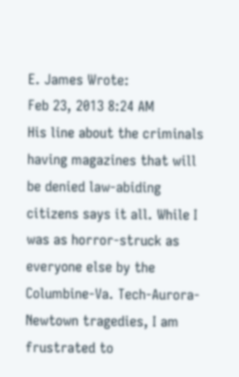E. James Wrote:
Feb 23, 2013 8:24 AM
His line about the criminals having magazines that will be denied law-abiding citizens says it all. While I was as horror-struck as everyone else by the Columbine-Va. Tech-Aurora-Newtown tragedies, I am frustrated to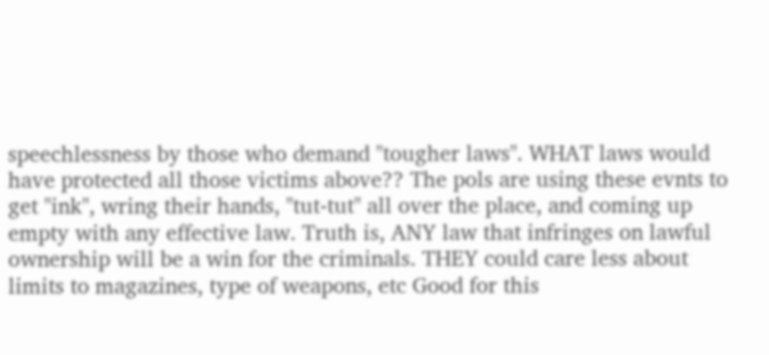speechlessness by those who demand "tougher laws". WHAT laws would have protected all those victims above?? The pols are using these evnts to get "ink", wring their hands, "tut-tut" all over the place, and coming up empty with any effective law. Truth is, ANY law that infringes on lawful ownership will be a win for the criminals. THEY could care less about limits to magazines, type of weapons, etc Good for this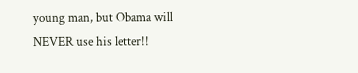young man, but Obama will NEVER use his letter!!